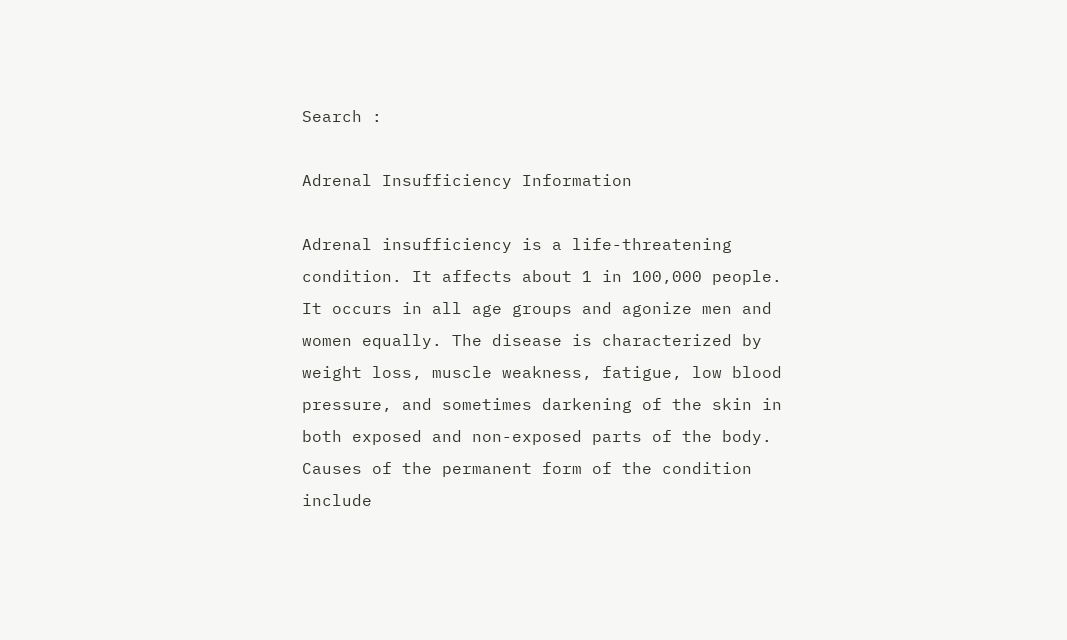Search :

Adrenal Insufficiency Information

Adrenal insufficiency is a life-threatening condition. It affects about 1 in 100,000 people. It occurs in all age groups and agonize men and women equally. The disease is characterized by weight loss, muscle weakness, fatigue, low blood pressure, and sometimes darkening of the skin in both exposed and non-exposed parts of the body. Causes of the permanent form of the condition include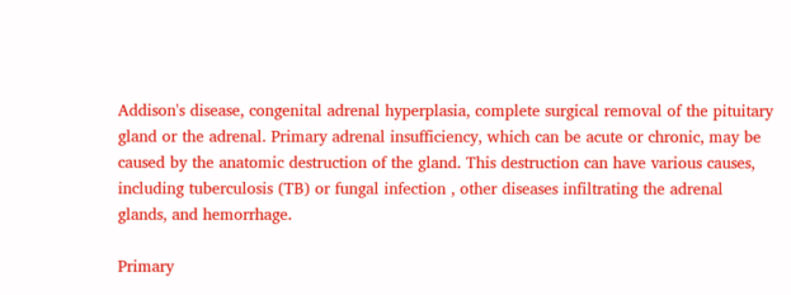Addison's disease, congenital adrenal hyperplasia, complete surgical removal of the pituitary gland or the adrenal. Primary adrenal insufficiency, which can be acute or chronic, may be caused by the anatomic destruction of the gland. This destruction can have various causes, including tuberculosis (TB) or fungal infection , other diseases infiltrating the adrenal glands, and hemorrhage.

Primary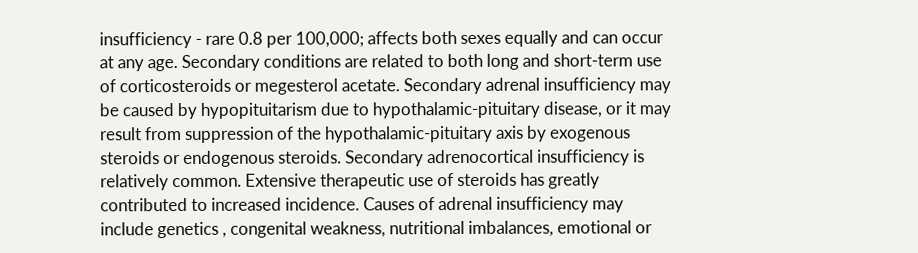insufficiency - rare 0.8 per 100,000; affects both sexes equally and can occur at any age. Secondary conditions are related to both long and short-term use of corticosteroids or megesterol acetate. Secondary adrenal insufficiency may be caused by hypopituitarism due to hypothalamic-pituitary disease, or it may result from suppression of the hypothalamic-pituitary axis by exogenous steroids or endogenous steroids. Secondary adrenocortical insufficiency is relatively common. Extensive therapeutic use of steroids has greatly contributed to increased incidence. Causes of adrenal insufficiency may include genetics , congenital weakness, nutritional imbalances, emotional or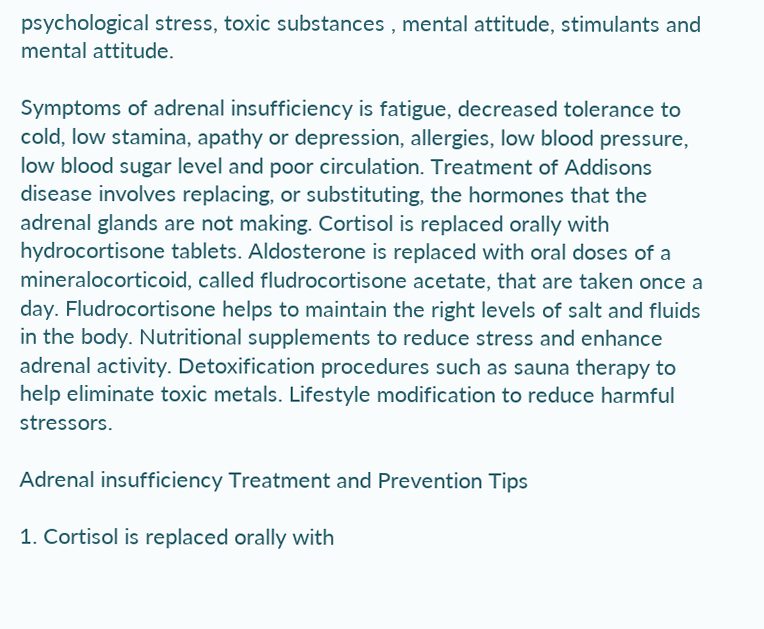psychological stress, toxic substances , mental attitude, stimulants and mental attitude.

Symptoms of adrenal insufficiency is fatigue, decreased tolerance to cold, low stamina, apathy or depression, allergies, low blood pressure, low blood sugar level and poor circulation. Treatment of Addisons disease involves replacing, or substituting, the hormones that the adrenal glands are not making. Cortisol is replaced orally with hydrocortisone tablets. Aldosterone is replaced with oral doses of a mineralocorticoid, called fludrocortisone acetate, that are taken once a day. Fludrocortisone helps to maintain the right levels of salt and fluids in the body. Nutritional supplements to reduce stress and enhance adrenal activity. Detoxification procedures such as sauna therapy to help eliminate toxic metals. Lifestyle modification to reduce harmful stressors.

Adrenal insufficiency Treatment and Prevention Tips

1. Cortisol is replaced orally with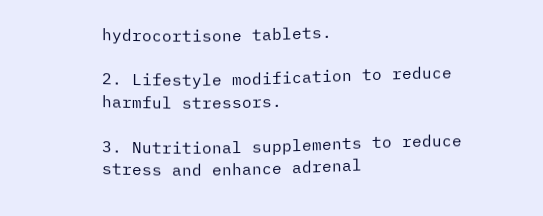hydrocortisone tablets.

2. Lifestyle modification to reduce harmful stressors.

3. Nutritional supplements to reduce stress and enhance adrenal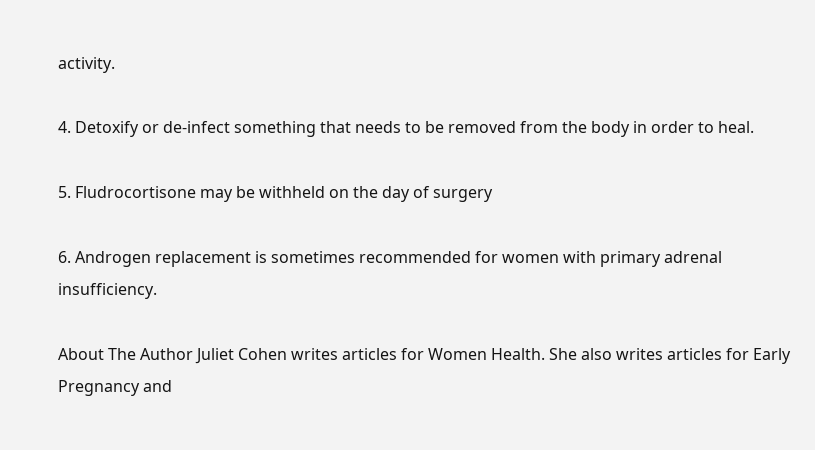activity.

4. Detoxify or de-infect something that needs to be removed from the body in order to heal.

5. Fludrocortisone may be withheld on the day of surgery

6. Androgen replacement is sometimes recommended for women with primary adrenal insufficiency.

About The Author Juliet Cohen writes articles for Women Health. She also writes articles for Early Pregnancy and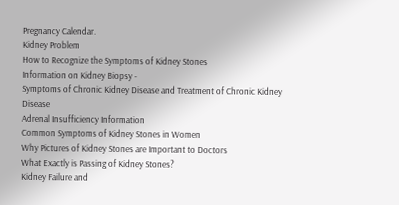Pregnancy Calendar.
Kidney Problem
How to Recognize the Symptoms of Kidney Stones
Information on Kidney Biopsy -
Symptoms of Chronic Kidney Disease and Treatment of Chronic Kidney Disease
Adrenal Insufficiency Information
Common Symptoms of Kidney Stones in Women
Why Pictures of Kidney Stones are Important to Doctors
What Exactly is Passing of Kidney Stones?
Kidney Failure and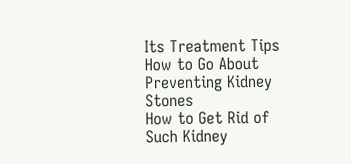Its Treatment Tips
How to Go About Preventing Kidney Stones
How to Get Rid of Such Kidney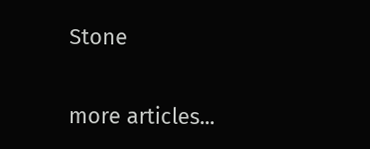Stone

more articles...